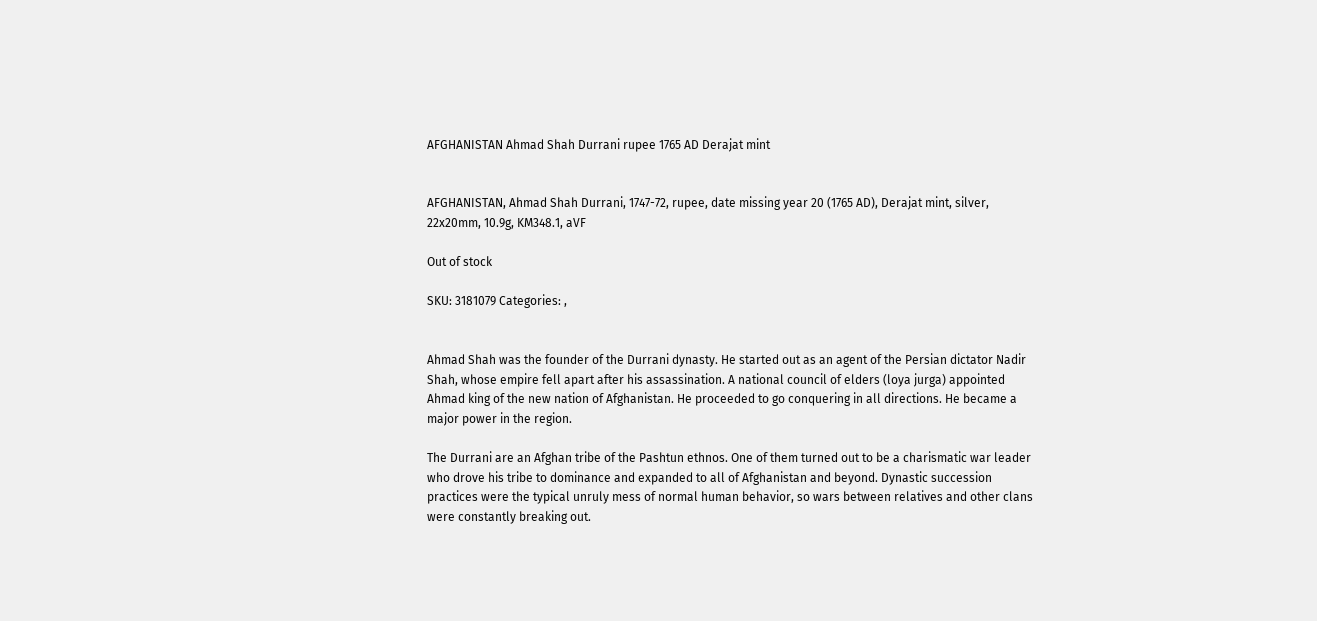AFGHANISTAN Ahmad Shah Durrani rupee 1765 AD Derajat mint


AFGHANISTAN, Ahmad Shah Durrani, 1747-72, rupee, date missing year 20 (1765 AD), Derajat mint, silver, 22x20mm, 10.9g, KM348.1, aVF

Out of stock

SKU: 3181079 Categories: ,


Ahmad Shah was the founder of the Durrani dynasty. He started out as an agent of the Persian dictator Nadir Shah, whose empire fell apart after his assassination. A national council of elders (loya jurga) appointed Ahmad king of the new nation of Afghanistan. He proceeded to go conquering in all directions. He became a major power in the region.

The Durrani are an Afghan tribe of the Pashtun ethnos. One of them turned out to be a charismatic war leader who drove his tribe to dominance and expanded to all of Afghanistan and beyond. Dynastic succession practices were the typical unruly mess of normal human behavior, so wars between relatives and other clans were constantly breaking out.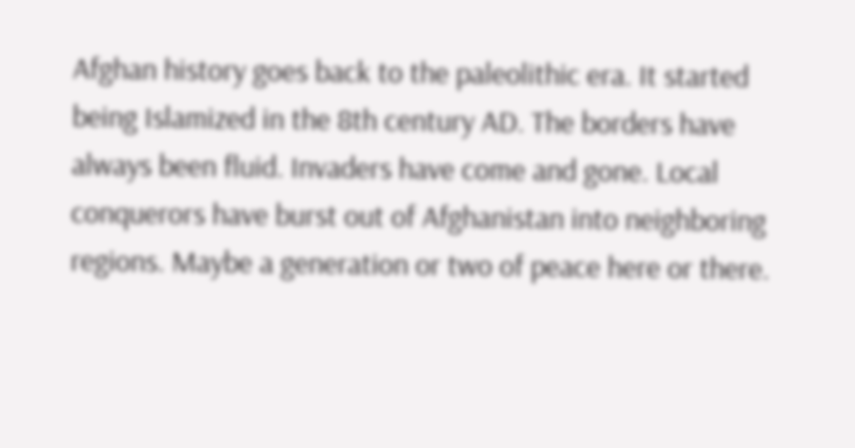Afghan history goes back to the paleolithic era. It started being Islamized in the 8th century AD. The borders have always been fluid. Invaders have come and gone. Local conquerors have burst out of Afghanistan into neighboring regions. Maybe a generation or two of peace here or there.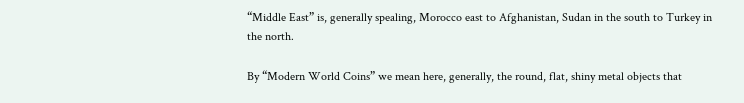“Middle East” is, generally spealing, Morocco east to Afghanistan, Sudan in the south to Turkey in the north.

By “Modern World Coins” we mean here, generally, the round, flat, shiny metal objects that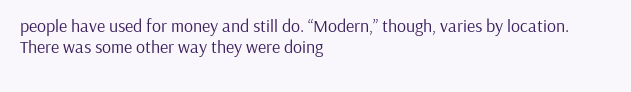people have used for money and still do. “Modern,” though, varies by location. There was some other way they were doing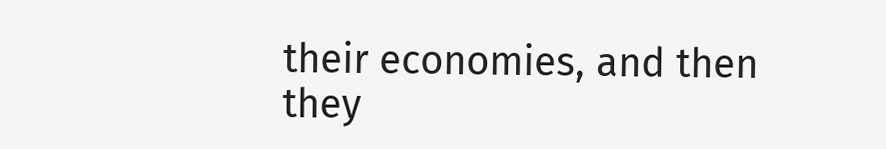their economies, and then they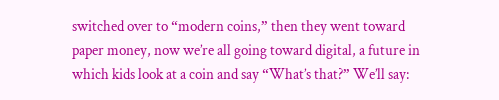switched over to “modern coins,” then they went toward paper money, now we’re all going toward digital, a future in which kids look at a coin and say “What’s that?” We’ll say: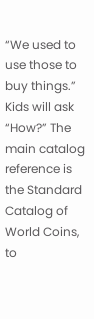“We used to use those to buy things.” Kids will ask “How?” The main catalog reference is the Standard Catalog of World Coins, to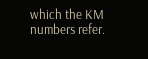which the KM numbers refer.